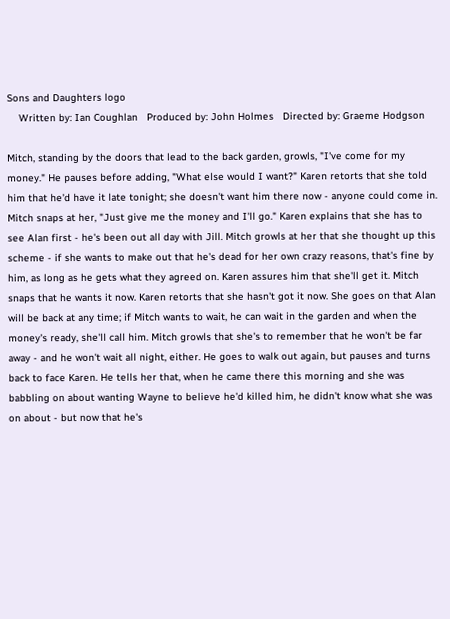Sons and Daughters logo
    Written by: Ian Coughlan   Produced by: John Holmes   Directed by: Graeme Hodgson

Mitch, standing by the doors that lead to the back garden, growls, "I've come for my money." He pauses before adding, "What else would I want?" Karen retorts that she told him that he'd have it late tonight; she doesn't want him there now - anyone could come in. Mitch snaps at her, "Just give me the money and I'll go." Karen explains that she has to see Alan first - he's been out all day with Jill. Mitch growls at her that she thought up this scheme - if she wants to make out that he's dead for her own crazy reasons, that's fine by him, as long as he gets what they agreed on. Karen assures him that she'll get it. Mitch snaps that he wants it now. Karen retorts that she hasn't got it now. She goes on that Alan will be back at any time; if Mitch wants to wait, he can wait in the garden and when the money's ready, she'll call him. Mitch growls that she's to remember that he won't be far away - and he won't wait all night, either. He goes to walk out again, but pauses and turns back to face Karen. He tells her that, when he came there this morning and she was babbling on about wanting Wayne to believe he'd killed him, he didn't know what she was on about - but now that he's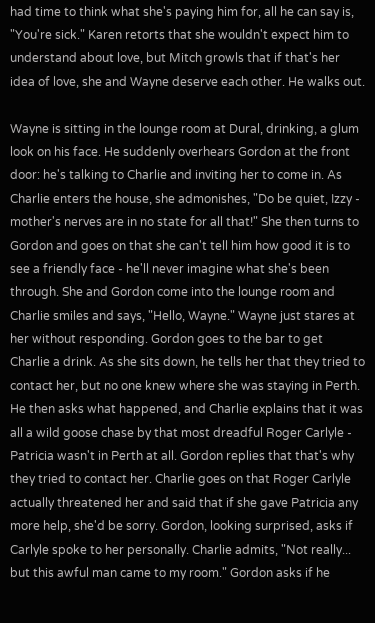had time to think what she's paying him for, all he can say is, "You're sick." Karen retorts that she wouldn't expect him to understand about love, but Mitch growls that if that's her idea of love, she and Wayne deserve each other. He walks out.

Wayne is sitting in the lounge room at Dural, drinking, a glum look on his face. He suddenly overhears Gordon at the front door: he's talking to Charlie and inviting her to come in. As Charlie enters the house, she admonishes, "Do be quiet, Izzy - mother's nerves are in no state for all that!" She then turns to Gordon and goes on that she can't tell him how good it is to see a friendly face - he'll never imagine what she's been through. She and Gordon come into the lounge room and Charlie smiles and says, "Hello, Wayne." Wayne just stares at her without responding. Gordon goes to the bar to get Charlie a drink. As she sits down, he tells her that they tried to contact her, but no one knew where she was staying in Perth. He then asks what happened, and Charlie explains that it was all a wild goose chase by that most dreadful Roger Carlyle - Patricia wasn't in Perth at all. Gordon replies that that's why they tried to contact her. Charlie goes on that Roger Carlyle actually threatened her and said that if she gave Patricia any more help, she'd be sorry. Gordon, looking surprised, asks if Carlyle spoke to her personally. Charlie admits, "Not really... but this awful man came to my room." Gordon asks if he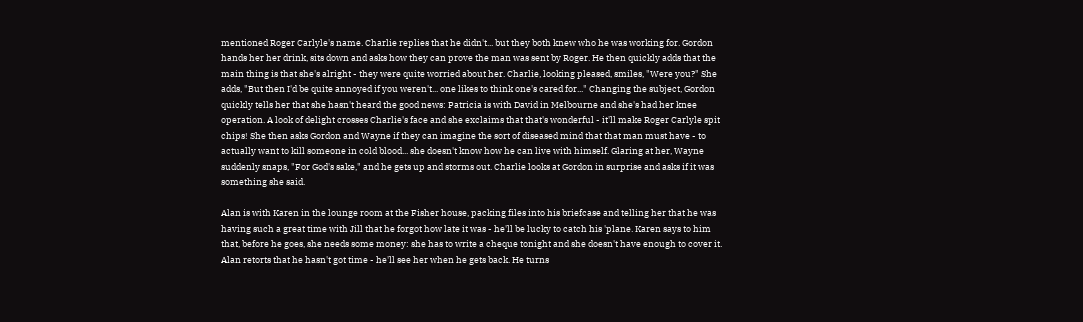mentioned Roger Carlyle's name. Charlie replies that he didn't... but they both knew who he was working for. Gordon hands her her drink, sits down and asks how they can prove the man was sent by Roger. He then quickly adds that the main thing is that she's alright - they were quite worried about her. Charlie, looking pleased, smiles, "Were you?" She adds, "But then I'd be quite annoyed if you weren't... one likes to think one's cared for..." Changing the subject, Gordon quickly tells her that she hasn't heard the good news: Patricia is with David in Melbourne and she's had her knee operation. A look of delight crosses Charlie's face and she exclaims that that's wonderful - it'll make Roger Carlyle spit chips! She then asks Gordon and Wayne if they can imagine the sort of diseased mind that that man must have - to actually want to kill someone in cold blood... she doesn't know how he can live with himself. Glaring at her, Wayne suddenly snaps, "For God's sake," and he gets up and storms out. Charlie looks at Gordon in surprise and asks if it was something she said.

Alan is with Karen in the lounge room at the Fisher house, packing files into his briefcase and telling her that he was having such a great time with Jill that he forgot how late it was - he'll be lucky to catch his 'plane. Karen says to him that, before he goes, she needs some money: she has to write a cheque tonight and she doesn't have enough to cover it. Alan retorts that he hasn't got time - he'll see her when he gets back. He turns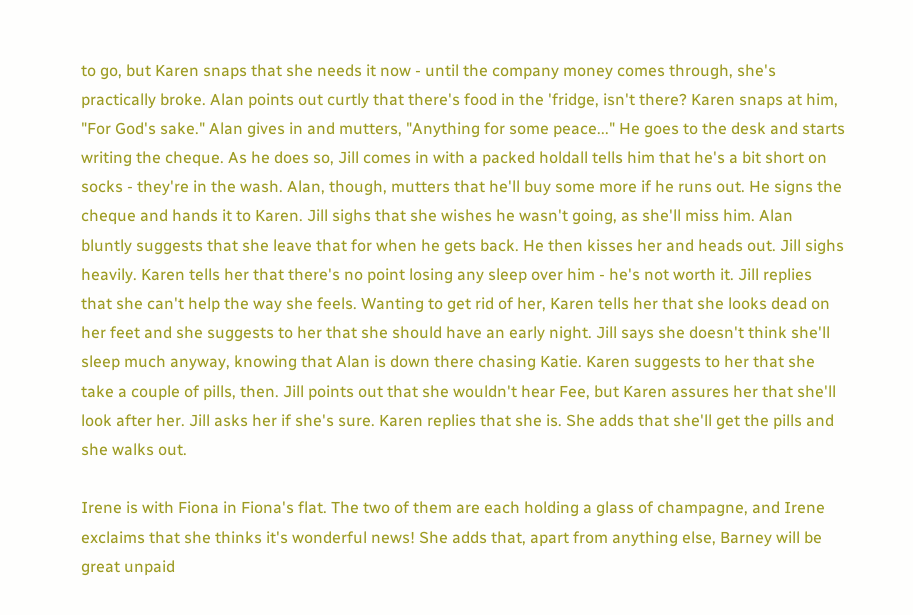to go, but Karen snaps that she needs it now - until the company money comes through, she's practically broke. Alan points out curtly that there's food in the 'fridge, isn't there? Karen snaps at him, "For God's sake." Alan gives in and mutters, "Anything for some peace..." He goes to the desk and starts writing the cheque. As he does so, Jill comes in with a packed holdall tells him that he's a bit short on socks - they're in the wash. Alan, though, mutters that he'll buy some more if he runs out. He signs the cheque and hands it to Karen. Jill sighs that she wishes he wasn't going, as she'll miss him. Alan bluntly suggests that she leave that for when he gets back. He then kisses her and heads out. Jill sighs heavily. Karen tells her that there's no point losing any sleep over him - he's not worth it. Jill replies that she can't help the way she feels. Wanting to get rid of her, Karen tells her that she looks dead on her feet and she suggests to her that she should have an early night. Jill says she doesn't think she'll sleep much anyway, knowing that Alan is down there chasing Katie. Karen suggests to her that she take a couple of pills, then. Jill points out that she wouldn't hear Fee, but Karen assures her that she'll look after her. Jill asks her if she's sure. Karen replies that she is. She adds that she'll get the pills and she walks out.

Irene is with Fiona in Fiona's flat. The two of them are each holding a glass of champagne, and Irene exclaims that she thinks it's wonderful news! She adds that, apart from anything else, Barney will be great unpaid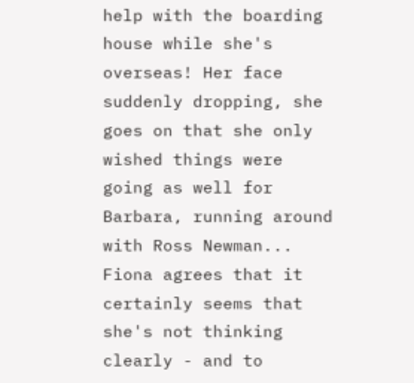help with the boarding house while she's overseas! Her face suddenly dropping, she goes on that she only wished things were going as well for Barbara, running around with Ross Newman... Fiona agrees that it certainly seems that she's not thinking clearly - and to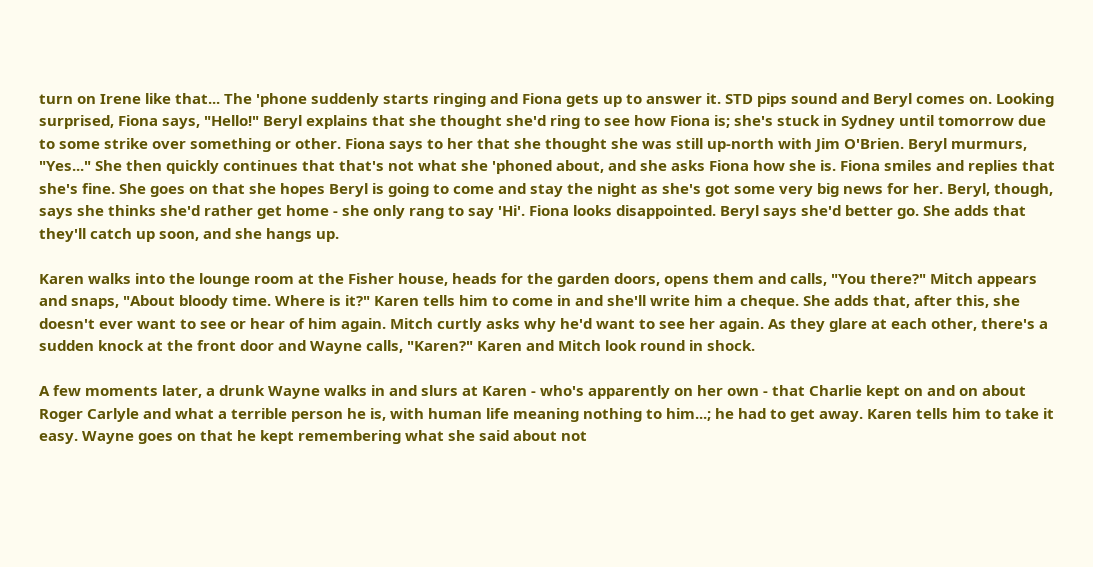turn on Irene like that... The 'phone suddenly starts ringing and Fiona gets up to answer it. STD pips sound and Beryl comes on. Looking surprised, Fiona says, "Hello!" Beryl explains that she thought she'd ring to see how Fiona is; she's stuck in Sydney until tomorrow due to some strike over something or other. Fiona says to her that she thought she was still up-north with Jim O'Brien. Beryl murmurs, "Yes..." She then quickly continues that that's not what she 'phoned about, and she asks Fiona how she is. Fiona smiles and replies that she's fine. She goes on that she hopes Beryl is going to come and stay the night as she's got some very big news for her. Beryl, though, says she thinks she'd rather get home - she only rang to say 'Hi'. Fiona looks disappointed. Beryl says she'd better go. She adds that they'll catch up soon, and she hangs up.

Karen walks into the lounge room at the Fisher house, heads for the garden doors, opens them and calls, "You there?" Mitch appears and snaps, "About bloody time. Where is it?" Karen tells him to come in and she'll write him a cheque. She adds that, after this, she doesn't ever want to see or hear of him again. Mitch curtly asks why he'd want to see her again. As they glare at each other, there's a sudden knock at the front door and Wayne calls, "Karen?" Karen and Mitch look round in shock.

A few moments later, a drunk Wayne walks in and slurs at Karen - who's apparently on her own - that Charlie kept on and on about Roger Carlyle and what a terrible person he is, with human life meaning nothing to him...; he had to get away. Karen tells him to take it easy. Wayne goes on that he kept remembering what she said about not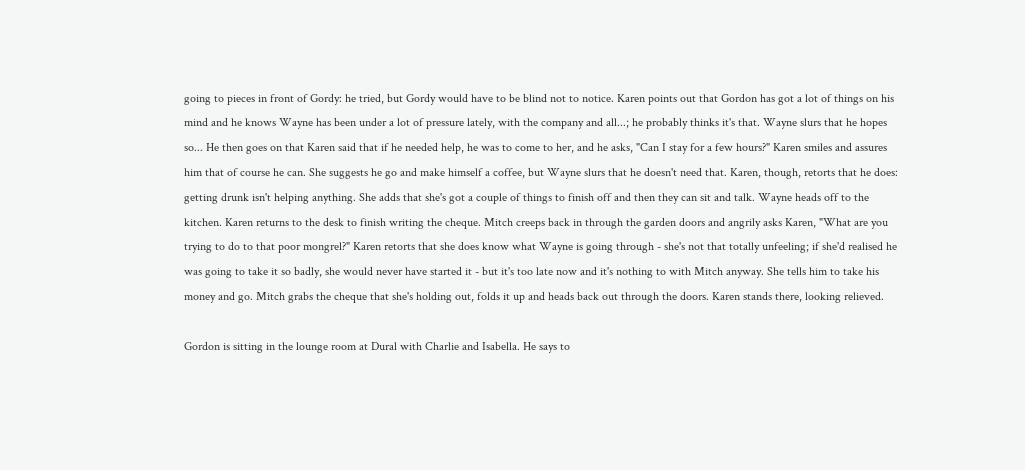going to pieces in front of Gordy: he tried, but Gordy would have to be blind not to notice. Karen points out that Gordon has got a lot of things on his mind and he knows Wayne has been under a lot of pressure lately, with the company and all...; he probably thinks it's that. Wayne slurs that he hopes so... He then goes on that Karen said that if he needed help, he was to come to her, and he asks, "Can I stay for a few hours?" Karen smiles and assures him that of course he can. She suggests he go and make himself a coffee, but Wayne slurs that he doesn't need that. Karen, though, retorts that he does: getting drunk isn't helping anything. She adds that she's got a couple of things to finish off and then they can sit and talk. Wayne heads off to the kitchen. Karen returns to the desk to finish writing the cheque. Mitch creeps back in through the garden doors and angrily asks Karen, "What are you trying to do to that poor mongrel?" Karen retorts that she does know what Wayne is going through - she's not that totally unfeeling; if she'd realised he was going to take it so badly, she would never have started it - but it's too late now and it's nothing to with Mitch anyway. She tells him to take his money and go. Mitch grabs the cheque that she's holding out, folds it up and heads back out through the doors. Karen stands there, looking relieved.

Gordon is sitting in the lounge room at Dural with Charlie and Isabella. He says to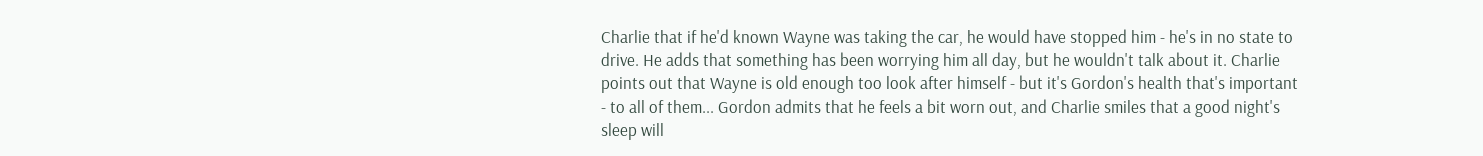Charlie that if he'd known Wayne was taking the car, he would have stopped him - he's in no state to drive. He adds that something has been worrying him all day, but he wouldn't talk about it. Charlie points out that Wayne is old enough too look after himself - but it's Gordon's health that's important - to all of them... Gordon admits that he feels a bit worn out, and Charlie smiles that a good night's sleep will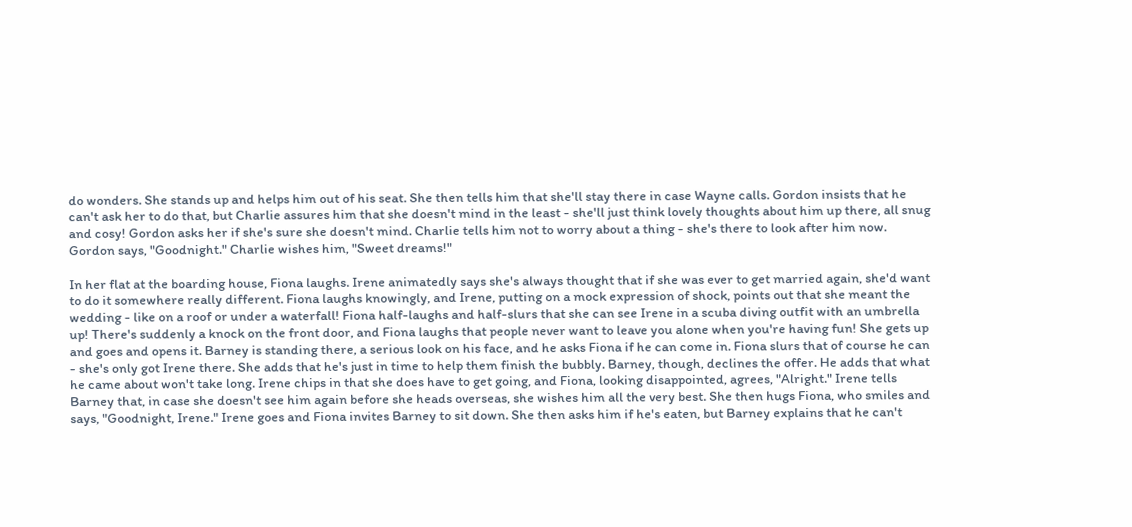do wonders. She stands up and helps him out of his seat. She then tells him that she'll stay there in case Wayne calls. Gordon insists that he can't ask her to do that, but Charlie assures him that she doesn't mind in the least - she'll just think lovely thoughts about him up there, all snug and cosy! Gordon asks her if she's sure she doesn't mind. Charlie tells him not to worry about a thing - she's there to look after him now. Gordon says, "Goodnight." Charlie wishes him, "Sweet dreams!"

In her flat at the boarding house, Fiona laughs. Irene animatedly says she's always thought that if she was ever to get married again, she'd want to do it somewhere really different. Fiona laughs knowingly, and Irene, putting on a mock expression of shock, points out that she meant the wedding - like on a roof or under a waterfall! Fiona half-laughs and half-slurs that she can see Irene in a scuba diving outfit with an umbrella up! There's suddenly a knock on the front door, and Fiona laughs that people never want to leave you alone when you're having fun! She gets up and goes and opens it. Barney is standing there, a serious look on his face, and he asks Fiona if he can come in. Fiona slurs that of course he can - she's only got Irene there. She adds that he's just in time to help them finish the bubbly. Barney, though, declines the offer. He adds that what he came about won't take long. Irene chips in that she does have to get going, and Fiona, looking disappointed, agrees, "Alright." Irene tells Barney that, in case she doesn't see him again before she heads overseas, she wishes him all the very best. She then hugs Fiona, who smiles and says, "Goodnight, Irene." Irene goes and Fiona invites Barney to sit down. She then asks him if he's eaten, but Barney explains that he can't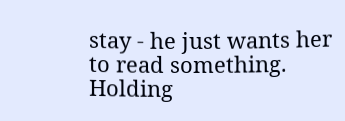stay - he just wants her to read something. Holding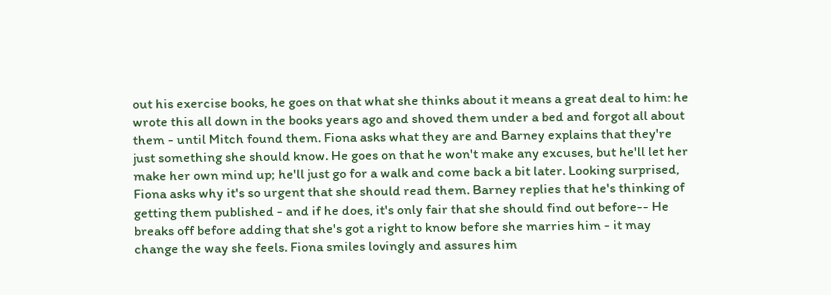out his exercise books, he goes on that what she thinks about it means a great deal to him: he wrote this all down in the books years ago and shoved them under a bed and forgot all about them - until Mitch found them. Fiona asks what they are and Barney explains that they're just something she should know. He goes on that he won't make any excuses, but he'll let her make her own mind up; he'll just go for a walk and come back a bit later. Looking surprised, Fiona asks why it's so urgent that she should read them. Barney replies that he's thinking of getting them published - and if he does, it's only fair that she should find out before-- He breaks off before adding that she's got a right to know before she marries him - it may change the way she feels. Fiona smiles lovingly and assures him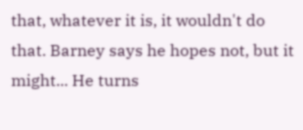that, whatever it is, it wouldn't do that. Barney says he hopes not, but it might... He turns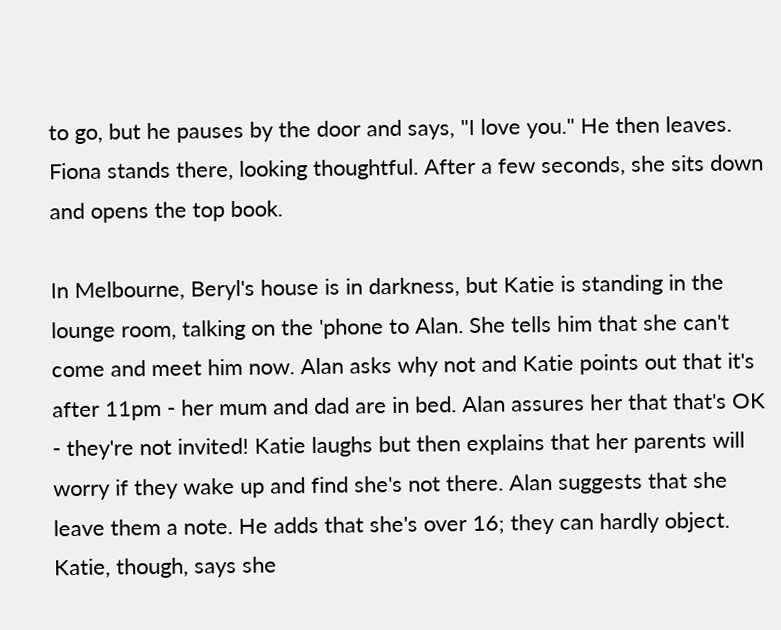to go, but he pauses by the door and says, "I love you." He then leaves. Fiona stands there, looking thoughtful. After a few seconds, she sits down and opens the top book.

In Melbourne, Beryl's house is in darkness, but Katie is standing in the lounge room, talking on the 'phone to Alan. She tells him that she can't come and meet him now. Alan asks why not and Katie points out that it's after 11pm - her mum and dad are in bed. Alan assures her that that's OK - they're not invited! Katie laughs but then explains that her parents will worry if they wake up and find she's not there. Alan suggests that she leave them a note. He adds that she's over 16; they can hardly object. Katie, though, says she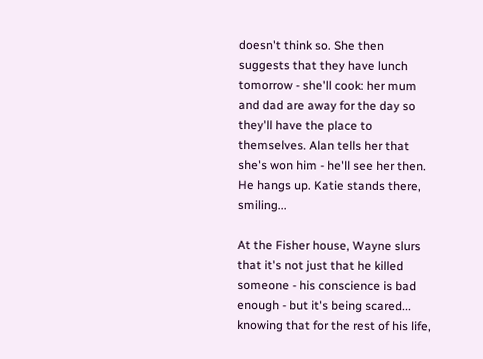doesn't think so. She then suggests that they have lunch tomorrow - she'll cook: her mum and dad are away for the day so they'll have the place to themselves. Alan tells her that she's won him - he'll see her then. He hangs up. Katie stands there, smiling...

At the Fisher house, Wayne slurs that it's not just that he killed someone - his conscience is bad enough - but it's being scared... knowing that for the rest of his life,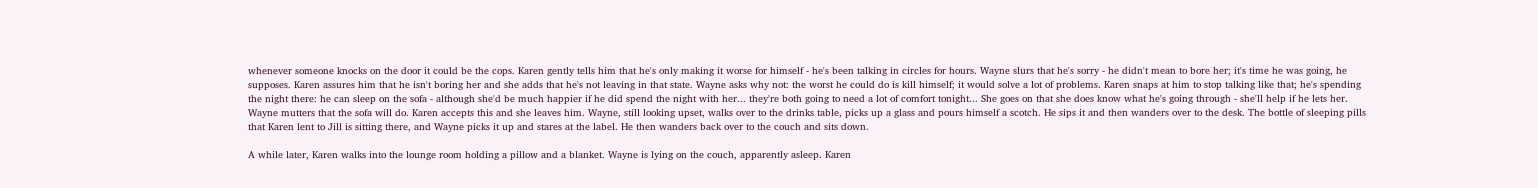whenever someone knocks on the door it could be the cops. Karen gently tells him that he's only making it worse for himself - he's been talking in circles for hours. Wayne slurs that he's sorry - he didn't mean to bore her; it's time he was going, he supposes. Karen assures him that he isn't boring her and she adds that he's not leaving in that state. Wayne asks why not: the worst he could do is kill himself; it would solve a lot of problems. Karen snaps at him to stop talking like that; he's spending the night there: he can sleep on the sofa - although she'd be much happier if he did spend the night with her... they're both going to need a lot of comfort tonight... She goes on that she does know what he's going through - she'll help if he lets her. Wayne mutters that the sofa will do. Karen accepts this and she leaves him. Wayne, still looking upset, walks over to the drinks table, picks up a glass and pours himself a scotch. He sips it and then wanders over to the desk. The bottle of sleeping pills that Karen lent to Jill is sitting there, and Wayne picks it up and stares at the label. He then wanders back over to the couch and sits down.

A while later, Karen walks into the lounge room holding a pillow and a blanket. Wayne is lying on the couch, apparently asleep. Karen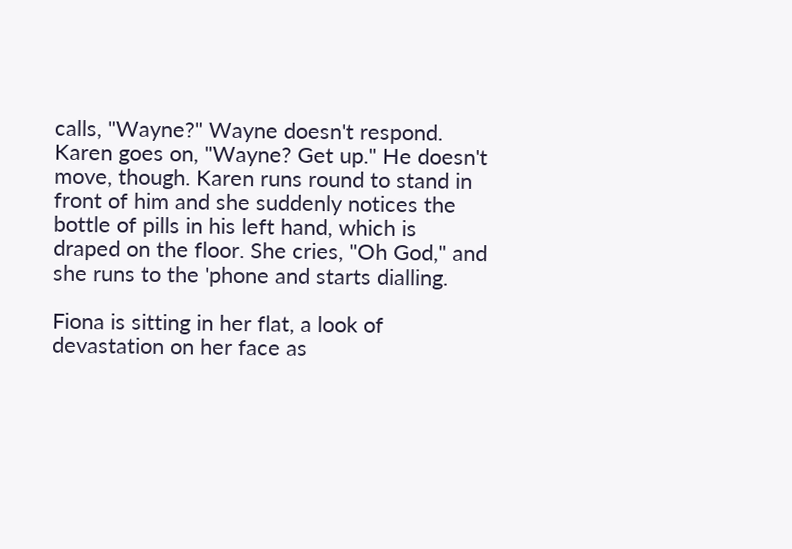calls, "Wayne?" Wayne doesn't respond. Karen goes on, "Wayne? Get up." He doesn't move, though. Karen runs round to stand in front of him and she suddenly notices the bottle of pills in his left hand, which is draped on the floor. She cries, "Oh God," and she runs to the 'phone and starts dialling.

Fiona is sitting in her flat, a look of devastation on her face as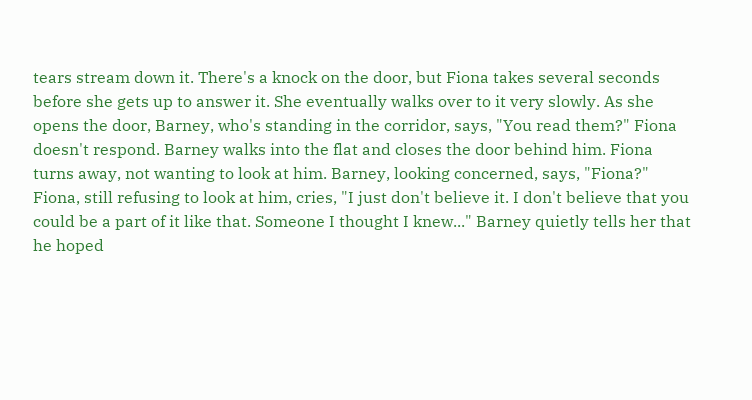tears stream down it. There's a knock on the door, but Fiona takes several seconds before she gets up to answer it. She eventually walks over to it very slowly. As she opens the door, Barney, who's standing in the corridor, says, "You read them?" Fiona doesn't respond. Barney walks into the flat and closes the door behind him. Fiona turns away, not wanting to look at him. Barney, looking concerned, says, "Fiona?" Fiona, still refusing to look at him, cries, "I just don't believe it. I don't believe that you could be a part of it like that. Someone I thought I knew..." Barney quietly tells her that he hoped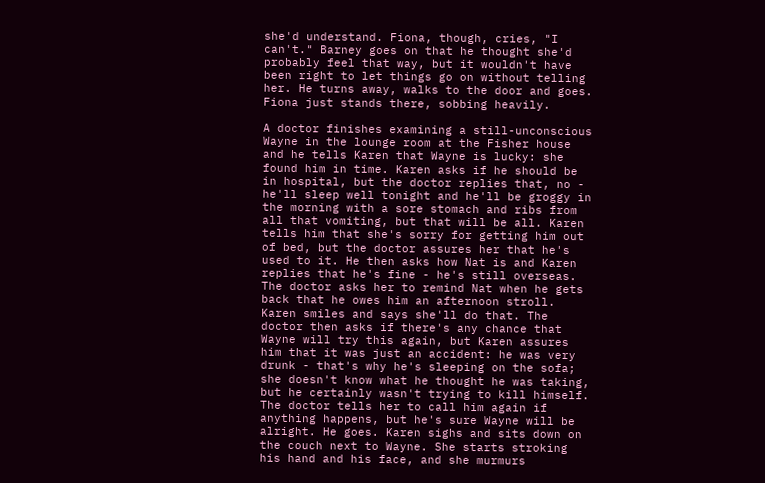she'd understand. Fiona, though, cries, "I can't." Barney goes on that he thought she'd probably feel that way, but it wouldn't have been right to let things go on without telling her. He turns away, walks to the door and goes. Fiona just stands there, sobbing heavily.

A doctor finishes examining a still-unconscious Wayne in the lounge room at the Fisher house and he tells Karen that Wayne is lucky: she found him in time. Karen asks if he should be in hospital, but the doctor replies that, no - he'll sleep well tonight and he'll be groggy in the morning with a sore stomach and ribs from all that vomiting, but that will be all. Karen tells him that she's sorry for getting him out of bed, but the doctor assures her that he's used to it. He then asks how Nat is and Karen replies that he's fine - he's still overseas. The doctor asks her to remind Nat when he gets back that he owes him an afternoon stroll. Karen smiles and says she'll do that. The doctor then asks if there's any chance that Wayne will try this again, but Karen assures him that it was just an accident: he was very drunk - that's why he's sleeping on the sofa; she doesn't know what he thought he was taking, but he certainly wasn't trying to kill himself. The doctor tells her to call him again if anything happens, but he's sure Wayne will be alright. He goes. Karen sighs and sits down on the couch next to Wayne. She starts stroking his hand and his face, and she murmurs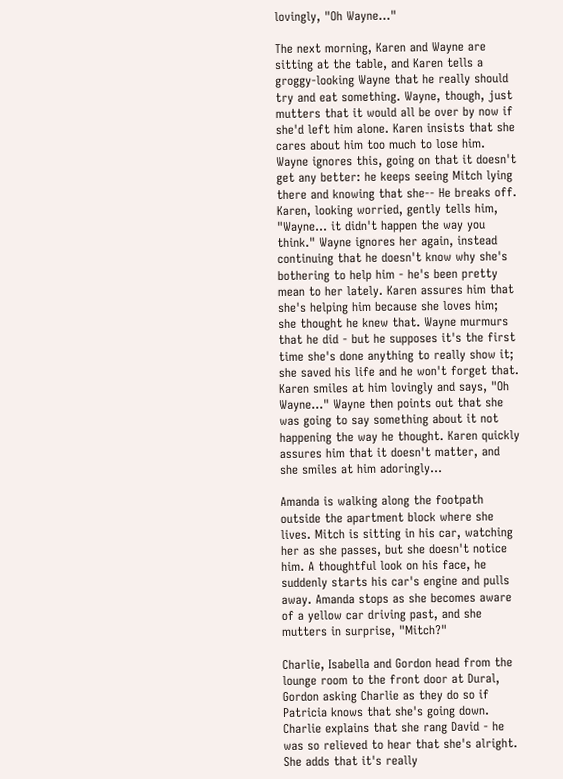lovingly, "Oh Wayne..."

The next morning, Karen and Wayne are sitting at the table, and Karen tells a groggy-looking Wayne that he really should try and eat something. Wayne, though, just mutters that it would all be over by now if she'd left him alone. Karen insists that she cares about him too much to lose him. Wayne ignores this, going on that it doesn't get any better: he keeps seeing Mitch lying there and knowing that she-- He breaks off. Karen, looking worried, gently tells him, "Wayne... it didn't happen the way you think." Wayne ignores her again, instead continuing that he doesn't know why she's bothering to help him - he's been pretty mean to her lately. Karen assures him that she's helping him because she loves him; she thought he knew that. Wayne murmurs that he did - but he supposes it's the first time she's done anything to really show it; she saved his life and he won't forget that. Karen smiles at him lovingly and says, "Oh Wayne..." Wayne then points out that she was going to say something about it not happening the way he thought. Karen quickly assures him that it doesn't matter, and she smiles at him adoringly...

Amanda is walking along the footpath outside the apartment block where she lives. Mitch is sitting in his car, watching her as she passes, but she doesn't notice him. A thoughtful look on his face, he suddenly starts his car's engine and pulls away. Amanda stops as she becomes aware of a yellow car driving past, and she mutters in surprise, "Mitch?"

Charlie, Isabella and Gordon head from the lounge room to the front door at Dural, Gordon asking Charlie as they do so if Patricia knows that she's going down. Charlie explains that she rang David - he was so relieved to hear that she's alright. She adds that it's really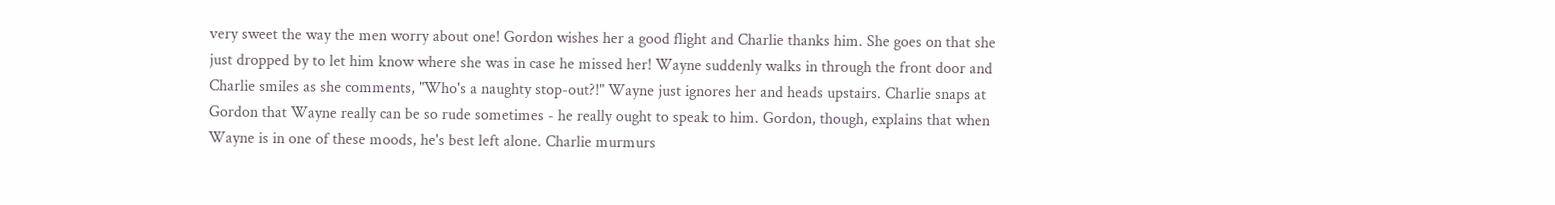very sweet the way the men worry about one! Gordon wishes her a good flight and Charlie thanks him. She goes on that she just dropped by to let him know where she was in case he missed her! Wayne suddenly walks in through the front door and Charlie smiles as she comments, "Who's a naughty stop-out?!" Wayne just ignores her and heads upstairs. Charlie snaps at Gordon that Wayne really can be so rude sometimes - he really ought to speak to him. Gordon, though, explains that when Wayne is in one of these moods, he's best left alone. Charlie murmurs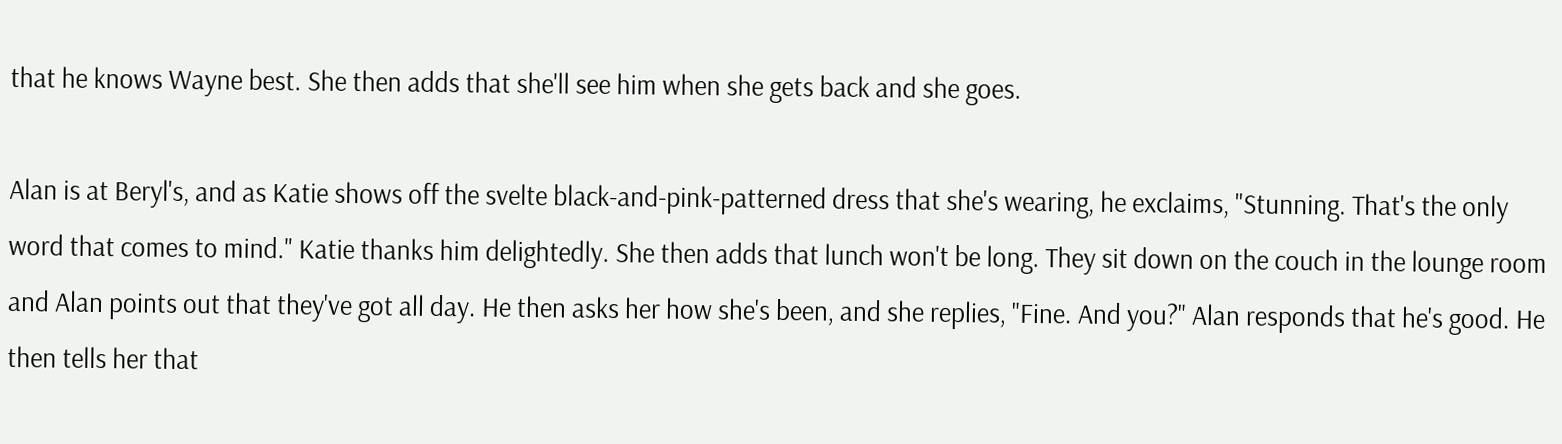that he knows Wayne best. She then adds that she'll see him when she gets back and she goes.

Alan is at Beryl's, and as Katie shows off the svelte black-and-pink-patterned dress that she's wearing, he exclaims, "Stunning. That's the only word that comes to mind." Katie thanks him delightedly. She then adds that lunch won't be long. They sit down on the couch in the lounge room and Alan points out that they've got all day. He then asks her how she's been, and she replies, "Fine. And you?" Alan responds that he's good. He then tells her that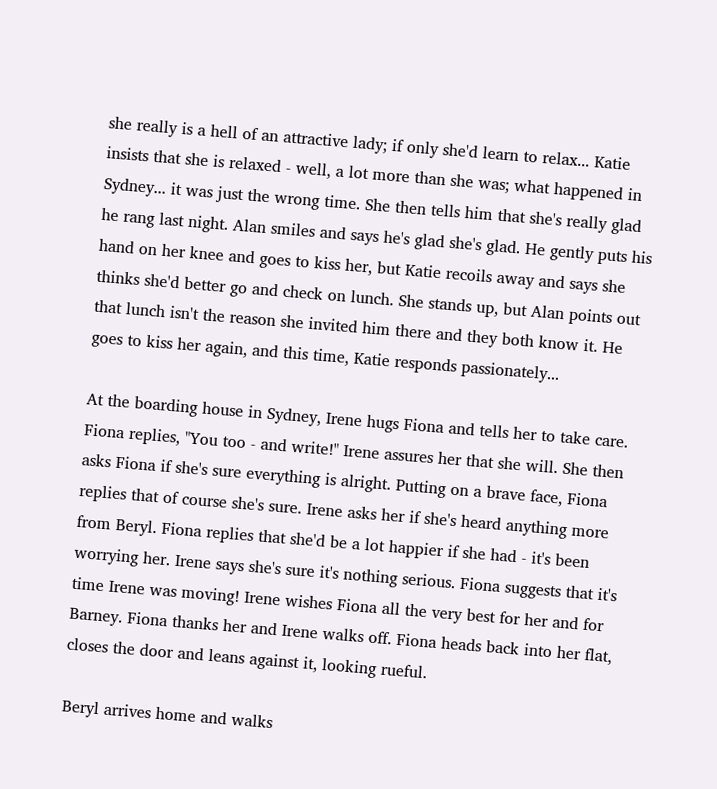she really is a hell of an attractive lady; if only she'd learn to relax... Katie insists that she is relaxed - well, a lot more than she was; what happened in Sydney... it was just the wrong time. She then tells him that she's really glad he rang last night. Alan smiles and says he's glad she's glad. He gently puts his hand on her knee and goes to kiss her, but Katie recoils away and says she thinks she'd better go and check on lunch. She stands up, but Alan points out that lunch isn't the reason she invited him there and they both know it. He goes to kiss her again, and this time, Katie responds passionately...

At the boarding house in Sydney, Irene hugs Fiona and tells her to take care. Fiona replies, "You too - and write!" Irene assures her that she will. She then asks Fiona if she's sure everything is alright. Putting on a brave face, Fiona replies that of course she's sure. Irene asks her if she's heard anything more from Beryl. Fiona replies that she'd be a lot happier if she had - it's been worrying her. Irene says she's sure it's nothing serious. Fiona suggests that it's time Irene was moving! Irene wishes Fiona all the very best for her and for Barney. Fiona thanks her and Irene walks off. Fiona heads back into her flat, closes the door and leans against it, looking rueful.

Beryl arrives home and walks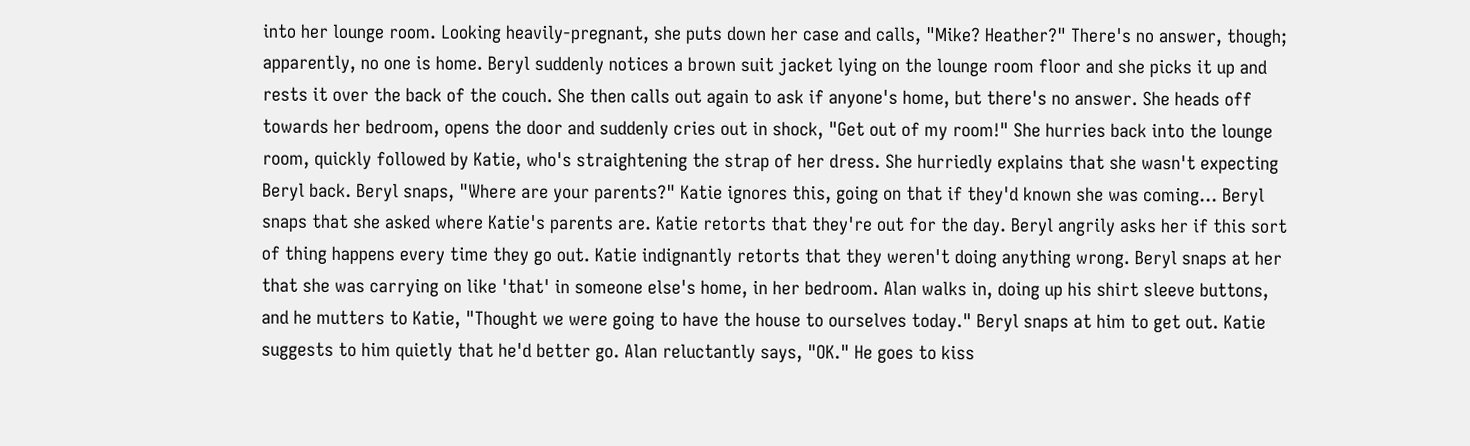into her lounge room. Looking heavily-pregnant, she puts down her case and calls, "Mike? Heather?" There's no answer, though; apparently, no one is home. Beryl suddenly notices a brown suit jacket lying on the lounge room floor and she picks it up and rests it over the back of the couch. She then calls out again to ask if anyone's home, but there's no answer. She heads off towards her bedroom, opens the door and suddenly cries out in shock, "Get out of my room!" She hurries back into the lounge room, quickly followed by Katie, who's straightening the strap of her dress. She hurriedly explains that she wasn't expecting Beryl back. Beryl snaps, "Where are your parents?" Katie ignores this, going on that if they'd known she was coming... Beryl snaps that she asked where Katie's parents are. Katie retorts that they're out for the day. Beryl angrily asks her if this sort of thing happens every time they go out. Katie indignantly retorts that they weren't doing anything wrong. Beryl snaps at her that she was carrying on like 'that' in someone else's home, in her bedroom. Alan walks in, doing up his shirt sleeve buttons, and he mutters to Katie, "Thought we were going to have the house to ourselves today." Beryl snaps at him to get out. Katie suggests to him quietly that he'd better go. Alan reluctantly says, "OK." He goes to kiss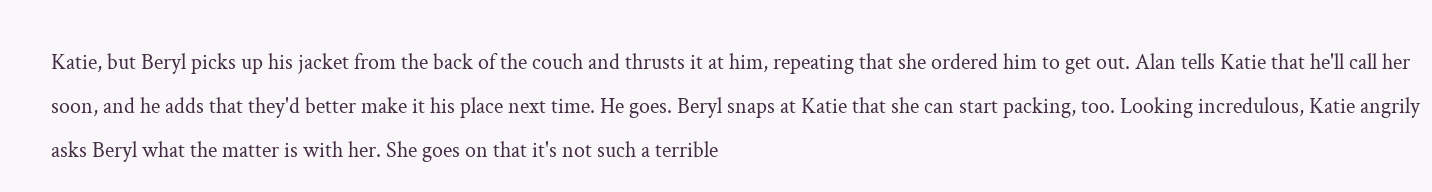Katie, but Beryl picks up his jacket from the back of the couch and thrusts it at him, repeating that she ordered him to get out. Alan tells Katie that he'll call her soon, and he adds that they'd better make it his place next time. He goes. Beryl snaps at Katie that she can start packing, too. Looking incredulous, Katie angrily asks Beryl what the matter is with her. She goes on that it's not such a terrible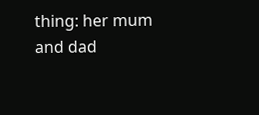thing: her mum and dad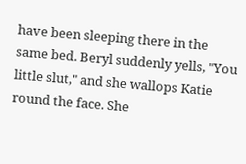have been sleeping there in the same bed. Beryl suddenly yells, "You little slut," and she wallops Katie round the face. She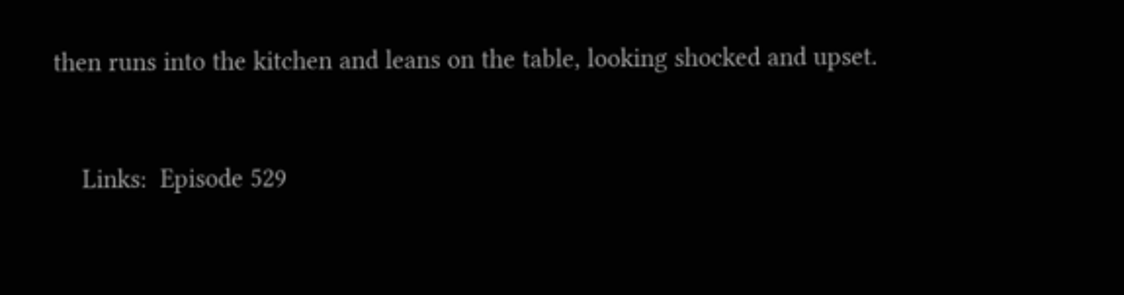then runs into the kitchen and leans on the table, looking shocked and upset.


    Links:  Episode 529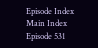Episode Index    Main Index    Episode 531